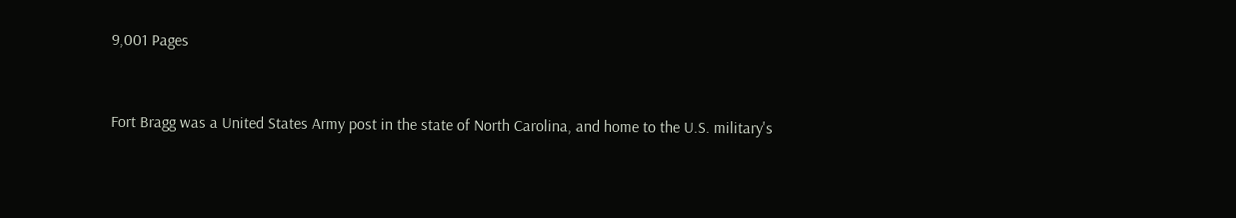9,001 Pages


Fort Bragg was a United States Army post in the state of North Carolina, and home to the U.S. military's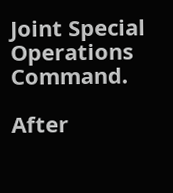Joint Special Operations Command.

After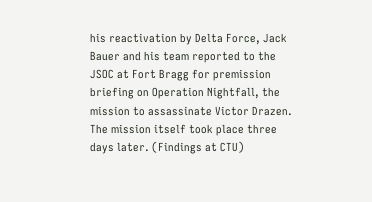his reactivation by Delta Force, Jack Bauer and his team reported to the JSOC at Fort Bragg for premission briefing on Operation Nightfall, the mission to assassinate Victor Drazen. The mission itself took place three days later. (Findings at CTU)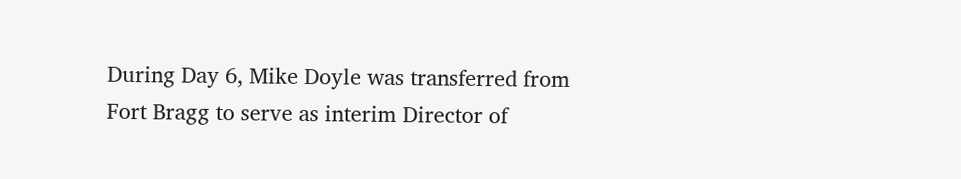During Day 6, Mike Doyle was transferred from Fort Bragg to serve as interim Director of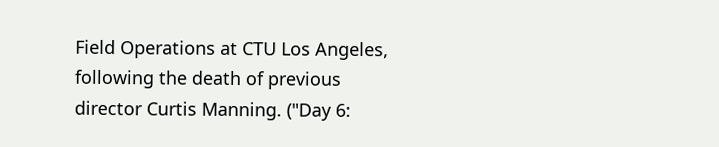Field Operations at CTU Los Angeles, following the death of previous director Curtis Manning. ("Day 6: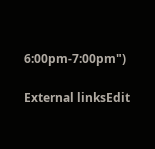6:00pm-7:00pm")

External linksEdit